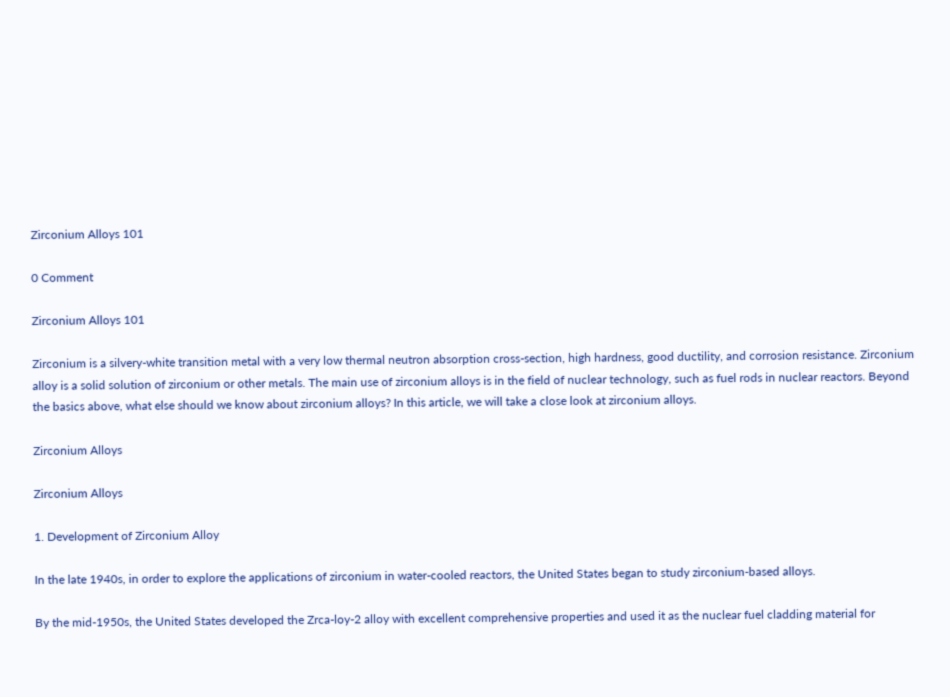Zirconium Alloys 101

0 Comment

Zirconium Alloys 101

Zirconium is a silvery-white transition metal with a very low thermal neutron absorption cross-section, high hardness, good ductility, and corrosion resistance. Zirconium alloy is a solid solution of zirconium or other metals. The main use of zirconium alloys is in the field of nuclear technology, such as fuel rods in nuclear reactors. Beyond the basics above, what else should we know about zirconium alloys? In this article, we will take a close look at zirconium alloys.

Zirconium Alloys

Zirconium Alloys

1. Development of Zirconium Alloy

In the late 1940s, in order to explore the applications of zirconium in water-cooled reactors, the United States began to study zirconium-based alloys.

By the mid-1950s, the United States developed the Zrca-loy-2 alloy with excellent comprehensive properties and used it as the nuclear fuel cladding material for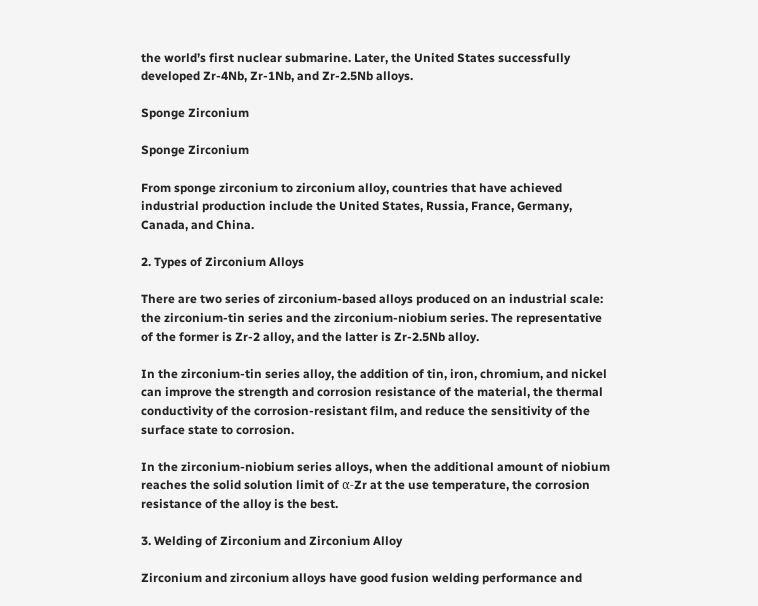the world’s first nuclear submarine. Later, the United States successfully developed Zr-4Nb, Zr-1Nb, and Zr-2.5Nb alloys.

Sponge Zirconium

Sponge Zirconium

From sponge zirconium to zirconium alloy, countries that have achieved industrial production include the United States, Russia, France, Germany, Canada, and China.

2. Types of Zirconium Alloys

There are two series of zirconium-based alloys produced on an industrial scale: the zirconium-tin series and the zirconium-niobium series. The representative of the former is Zr-2 alloy, and the latter is Zr-2.5Nb alloy.

In the zirconium-tin series alloy, the addition of tin, iron, chromium, and nickel can improve the strength and corrosion resistance of the material, the thermal conductivity of the corrosion-resistant film, and reduce the sensitivity of the surface state to corrosion.

In the zirconium-niobium series alloys, when the additional amount of niobium reaches the solid solution limit of α-Zr at the use temperature, the corrosion resistance of the alloy is the best.

3. Welding of Zirconium and Zirconium Alloy

Zirconium and zirconium alloys have good fusion welding performance and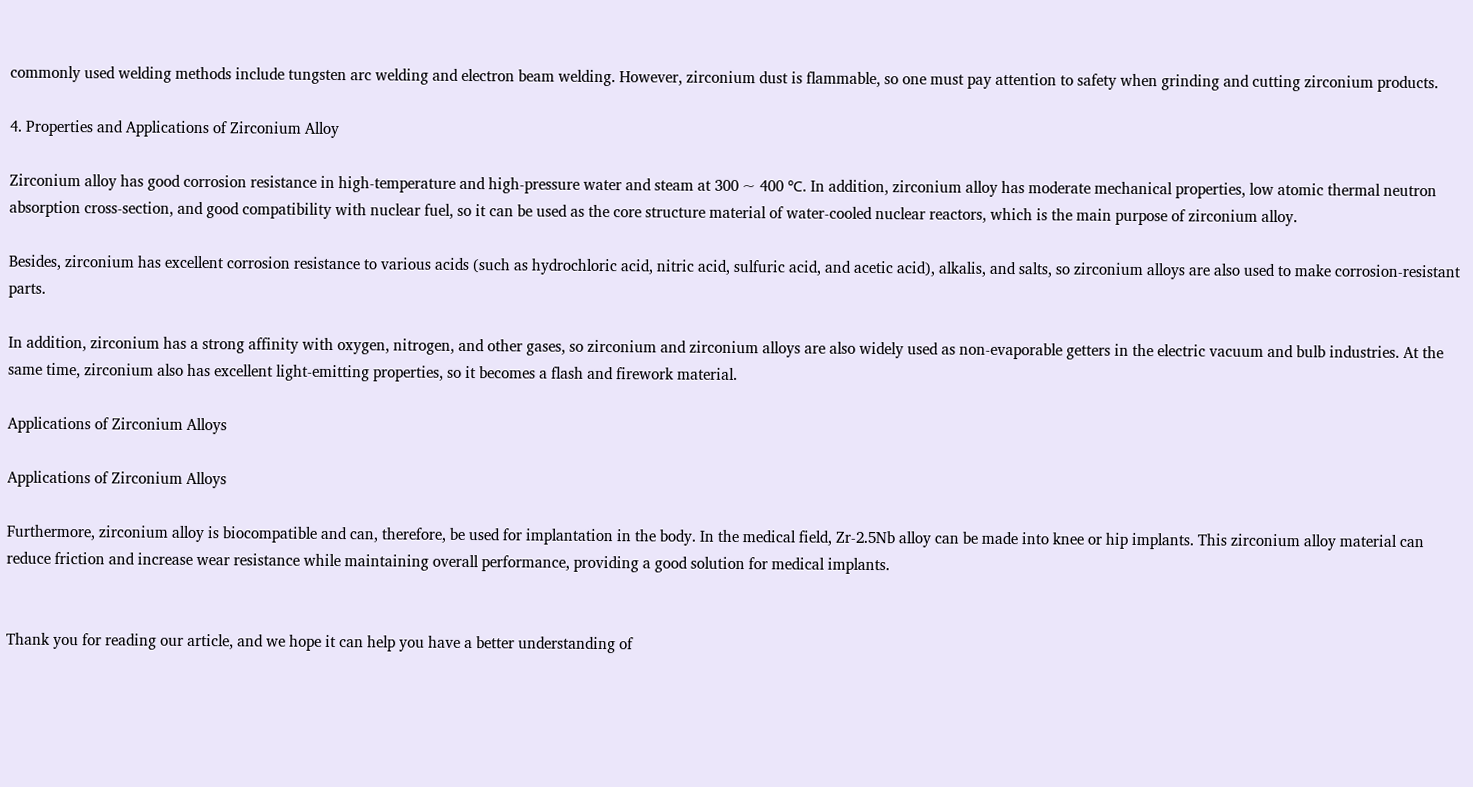commonly used welding methods include tungsten arc welding and electron beam welding. However, zirconium dust is flammable, so one must pay attention to safety when grinding and cutting zirconium products.

4. Properties and Applications of Zirconium Alloy

Zirconium alloy has good corrosion resistance in high-temperature and high-pressure water and steam at 300 ~ 400 ℃. In addition, zirconium alloy has moderate mechanical properties, low atomic thermal neutron absorption cross-section, and good compatibility with nuclear fuel, so it can be used as the core structure material of water-cooled nuclear reactors, which is the main purpose of zirconium alloy.

Besides, zirconium has excellent corrosion resistance to various acids (such as hydrochloric acid, nitric acid, sulfuric acid, and acetic acid), alkalis, and salts, so zirconium alloys are also used to make corrosion-resistant parts.

In addition, zirconium has a strong affinity with oxygen, nitrogen, and other gases, so zirconium and zirconium alloys are also widely used as non-evaporable getters in the electric vacuum and bulb industries. At the same time, zirconium also has excellent light-emitting properties, so it becomes a flash and firework material.

Applications of Zirconium Alloys

Applications of Zirconium Alloys

Furthermore, zirconium alloy is biocompatible and can, therefore, be used for implantation in the body. In the medical field, Zr-2.5Nb alloy can be made into knee or hip implants. This zirconium alloy material can reduce friction and increase wear resistance while maintaining overall performance, providing a good solution for medical implants.


Thank you for reading our article, and we hope it can help you have a better understanding of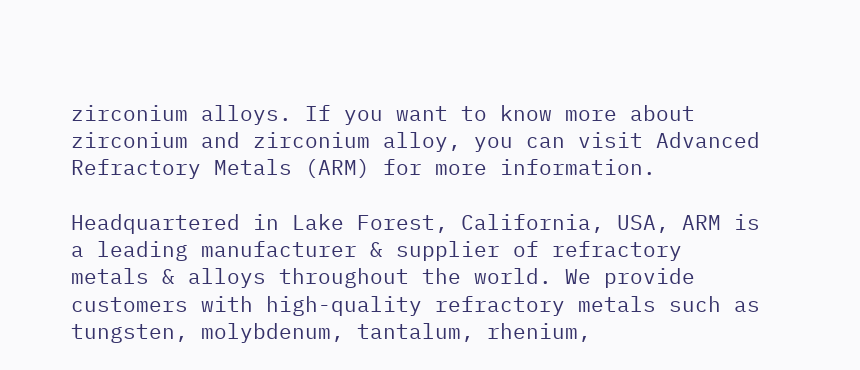zirconium alloys. If you want to know more about zirconium and zirconium alloy, you can visit Advanced Refractory Metals (ARM) for more information.

Headquartered in Lake Forest, California, USA, ARM is a leading manufacturer & supplier of refractory metals & alloys throughout the world. We provide customers with high-quality refractory metals such as tungsten, molybdenum, tantalum, rhenium,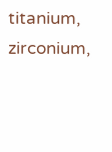titanium, zirconium,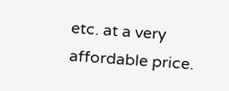etc. at a very affordable price.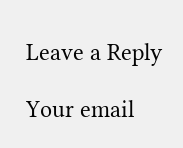Leave a Reply

Your email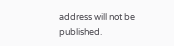address will not be published.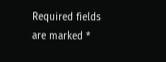Required fields are marked *